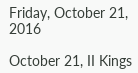Friday, October 21, 2016

October 21, II Kings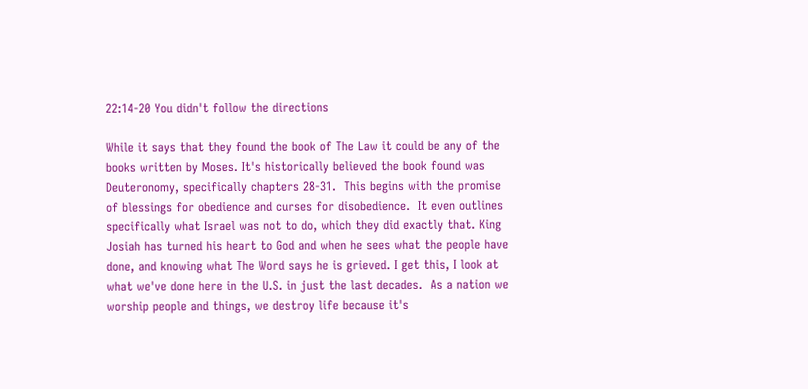22:14-20 You didn't follow the directions

While it says that they found the book of The Law it could be any of the books written by Moses. It's historically believed the book found was Deuteronomy, specifically chapters 28-31.  This begins with the promise of blessings for obedience and curses for disobedience.  It even outlines specifically what Israel was not to do, which they did exactly that. King Josiah has turned his heart to God and when he sees what the people have done, and knowing what The Word says he is grieved. I get this, I look at what we've done here in the U.S. in just the last decades.  As a nation we worship people and things, we destroy life because it's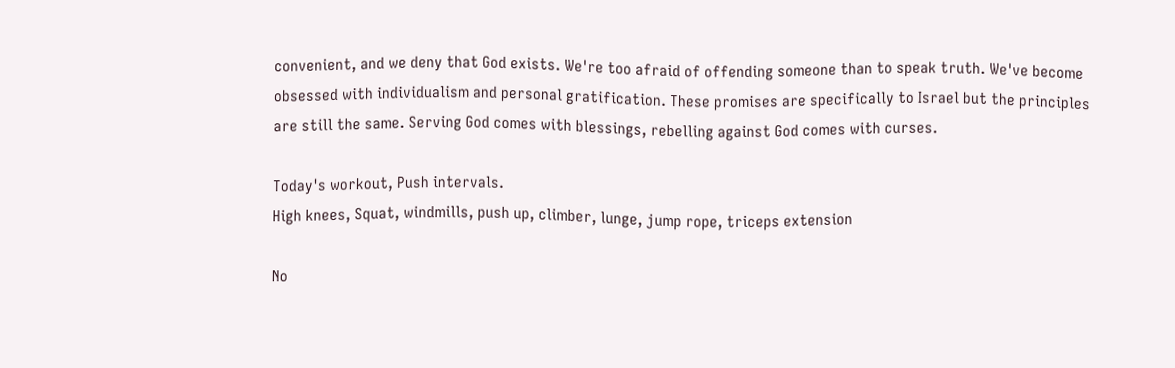convenient, and we deny that God exists. We're too afraid of offending someone than to speak truth. We've become obsessed with individualism and personal gratification. These promises are specifically to Israel but the principles are still the same. Serving God comes with blessings, rebelling against God comes with curses.

Today's workout, Push intervals.
High knees, Squat, windmills, push up, climber, lunge, jump rope, triceps extension

No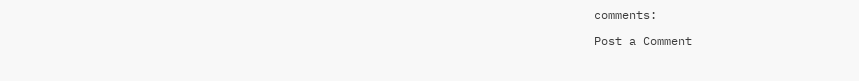comments:

Post a Comment